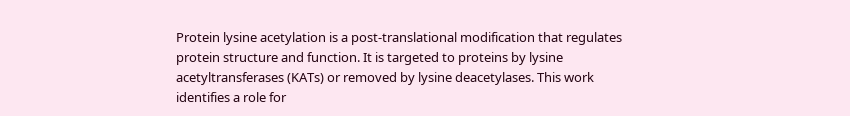Protein lysine acetylation is a post-translational modification that regulates protein structure and function. It is targeted to proteins by lysine acetyltransferases (KATs) or removed by lysine deacetylases. This work identifies a role for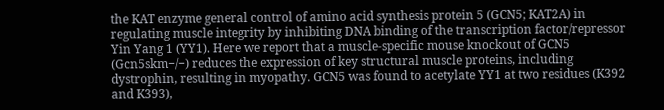the KAT enzyme general control of amino acid synthesis protein 5 (GCN5; KAT2A) in regulating muscle integrity by inhibiting DNA binding of the transcription factor/repressor Yin Yang 1 (YY1). Here we report that a muscle-specific mouse knockout of GCN5 (Gcn5skm−/−) reduces the expression of key structural muscle proteins, including dystrophin, resulting in myopathy. GCN5 was found to acetylate YY1 at two residues (K392 and K393),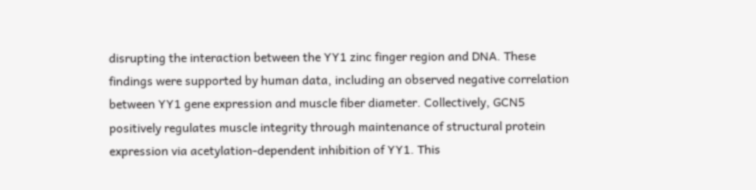disrupting the interaction between the YY1 zinc finger region and DNA. These findings were supported by human data, including an observed negative correlation between YY1 gene expression and muscle fiber diameter. Collectively, GCN5 positively regulates muscle integrity through maintenance of structural protein expression via acetylation-dependent inhibition of YY1. This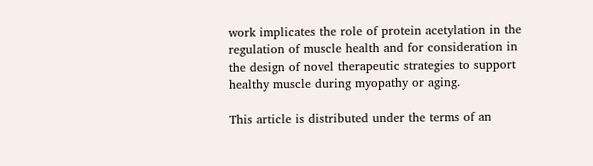work implicates the role of protein acetylation in the regulation of muscle health and for consideration in the design of novel therapeutic strategies to support healthy muscle during myopathy or aging.

This article is distributed under the terms of an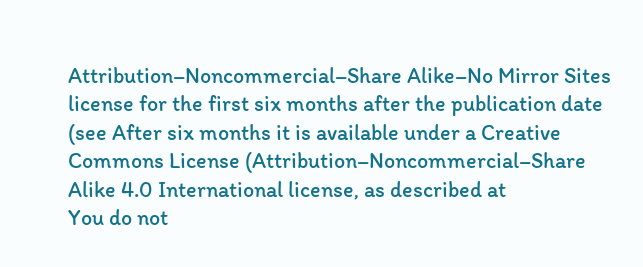Attribution–Noncommercial–Share Alike–No Mirror Sites license for the first six months after the publication date (see After six months it is available under a Creative Commons License (Attribution–Noncommercial–Share Alike 4.0 International license, as described at
You do not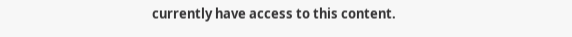currently have access to this content.